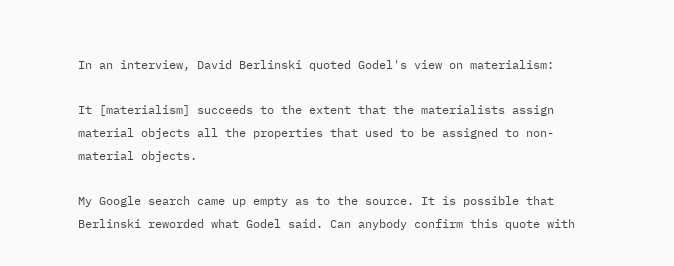In an interview, David Berlinski quoted Godel's view on materialism:

It [materialism] succeeds to the extent that the materialists assign material objects all the properties that used to be assigned to non-material objects.

My Google search came up empty as to the source. It is possible that Berlinski reworded what Godel said. Can anybody confirm this quote with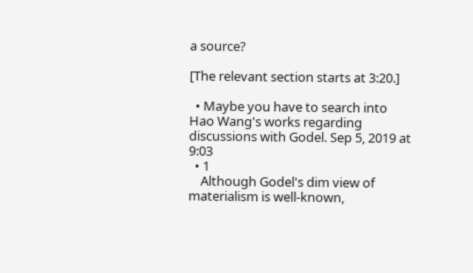a source?

[The relevant section starts at 3:20.]

  • Maybe you have to search into Hao Wang's works regarding discussions with Godel. Sep 5, 2019 at 9:03
  • 1
    Although Godel's dim view of materialism is well-known,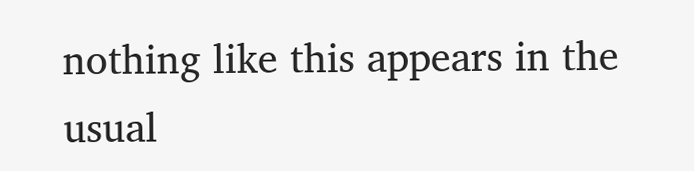nothing like this appears in the usual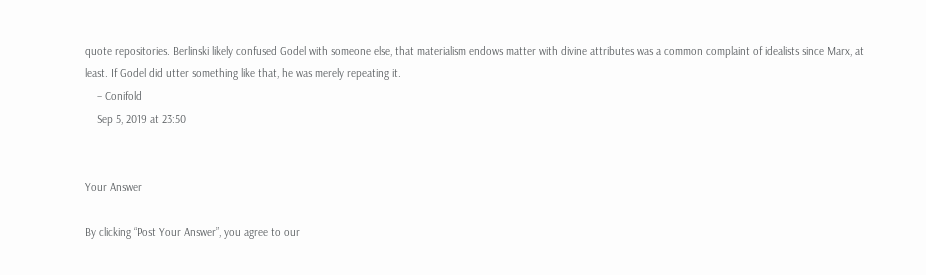quote repositories. Berlinski likely confused Godel with someone else, that materialism endows matter with divine attributes was a common complaint of idealists since Marx, at least. If Godel did utter something like that, he was merely repeating it.
    – Conifold
    Sep 5, 2019 at 23:50


Your Answer

By clicking “Post Your Answer”, you agree to our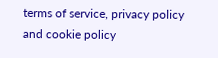terms of service, privacy policy and cookie policy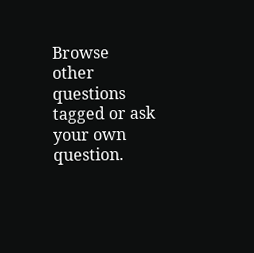Browse other questions tagged or ask your own question.